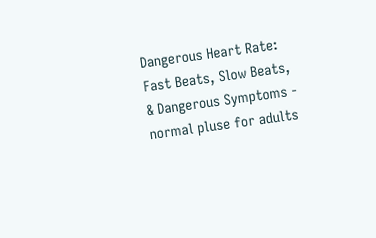Dangerous Heart Rate: Fast Beats, Slow Beats, & Dangerous Symptoms - normal pluse for adults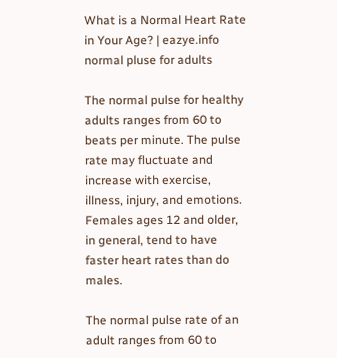What is a Normal Heart Rate in Your Age? | eazye.info normal pluse for adults

The normal pulse for healthy adults ranges from 60 to beats per minute. The pulse rate may fluctuate and increase with exercise, illness, injury, and emotions. Females ages 12 and older, in general, tend to have faster heart rates than do males.

The normal pulse rate of an adult ranges from 60 to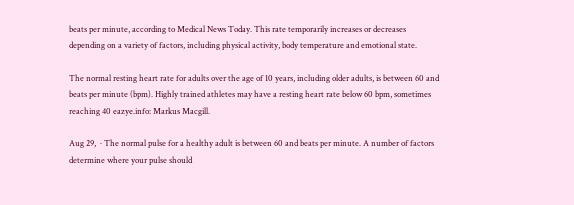beats per minute, according to Medical News Today. This rate temporarily increases or decreases depending on a variety of factors, including physical activity, body temperature and emotional state.

The normal resting heart rate for adults over the age of 10 years, including older adults, is between 60 and beats per minute (bpm). Highly trained athletes may have a resting heart rate below 60 bpm, sometimes reaching 40 eazye.info: Markus Macgill.

Aug 29,  · The normal pulse for a healthy adult is between 60 and beats per minute. A number of factors determine where your pulse should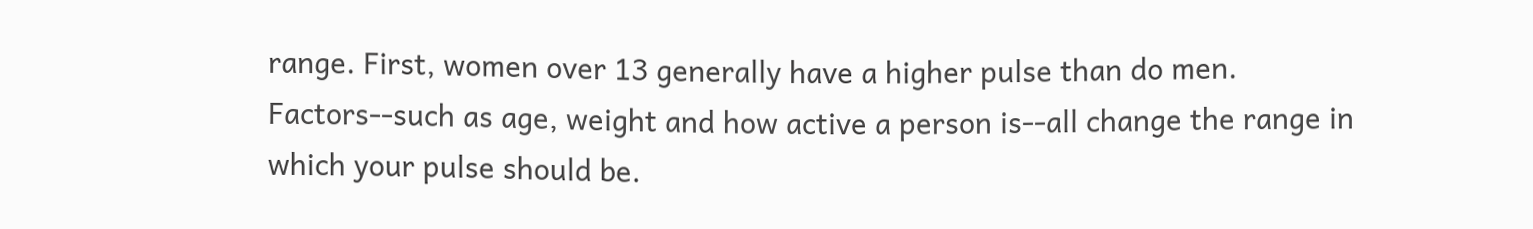range. First, women over 13 generally have a higher pulse than do men. Factors--such as age, weight and how active a person is--all change the range in which your pulse should be.